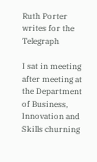Ruth Porter writes for the Telegraph

I sat in meeting after meeting at the Department of Business, Innovation and Skills churning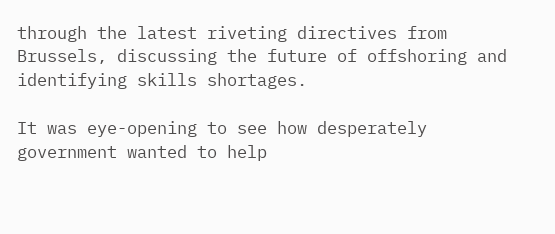through the latest riveting directives from Brussels, discussing the future of offshoring and identifying skills shortages.

It was eye-opening to see how desperately government wanted to help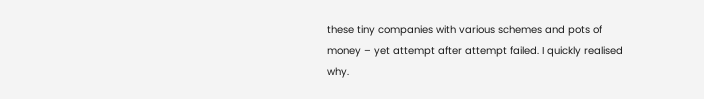these tiny companies with various schemes and pots of money – yet attempt after attempt failed. I quickly realised why.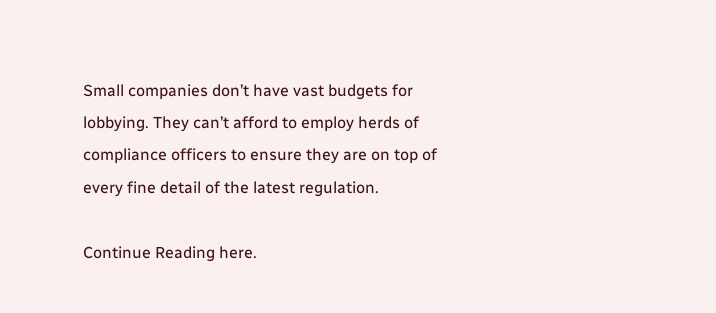Small companies don’t have vast budgets for lobbying. They can’t afford to employ herds of compliance officers to ensure they are on top of every fine detail of the latest regulation.

Continue Reading here.